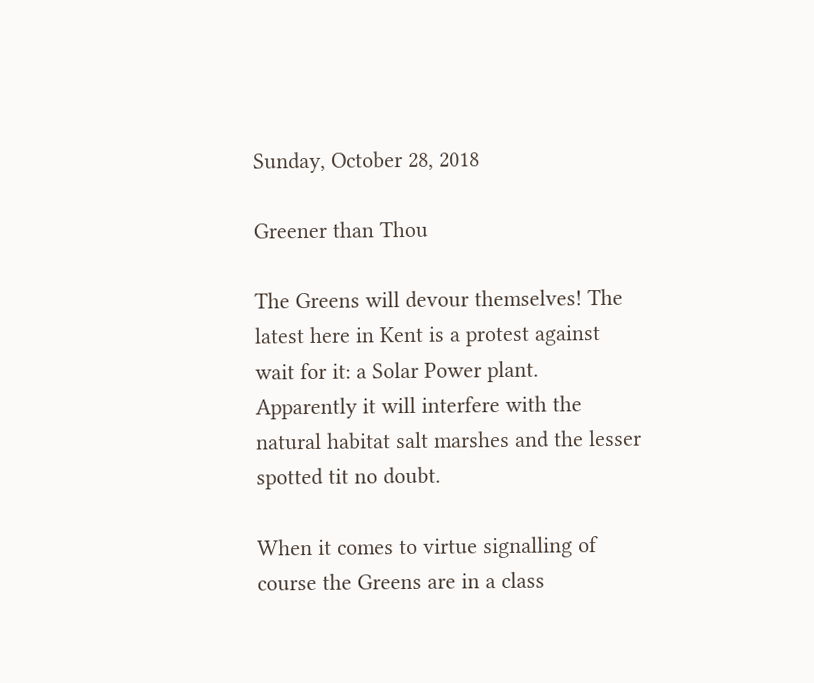Sunday, October 28, 2018

Greener than Thou

The Greens will devour themselves! The latest here in Kent is a protest against wait for it: a Solar Power plant. Apparently it will interfere with the natural habitat salt marshes and the lesser spotted tit no doubt.

When it comes to virtue signalling of course the Greens are in a class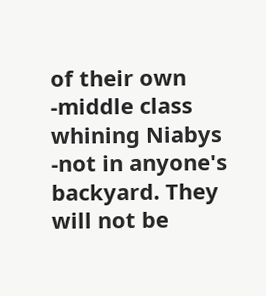of their own -middle class whining Niabys -not in anyone's backyard. They will not be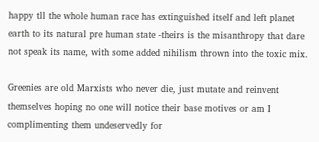happy tll the whole human race has extinguished itself and left planet earth to its natural pre human state -theirs is the misanthropy that dare not speak its name, with some added nihilism thrown into the toxic mix.

Greenies are old Marxists who never die, just mutate and reinvent themselves hoping no one will notice their base motives or am I complimenting them undeservedly for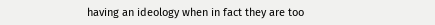having an ideology when in fact they are too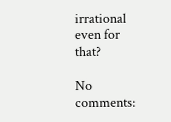irrational even for that?

No comments: